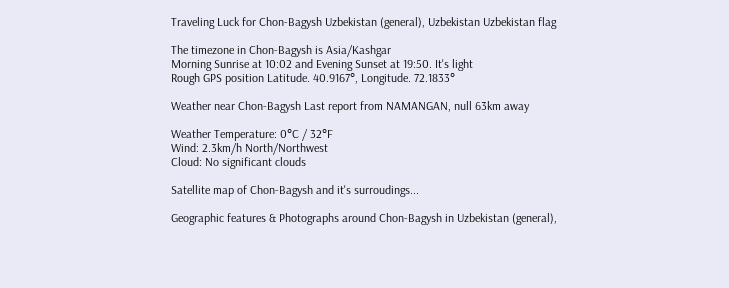Traveling Luck for Chon-Bagysh Uzbekistan (general), Uzbekistan Uzbekistan flag

The timezone in Chon-Bagysh is Asia/Kashgar
Morning Sunrise at 10:02 and Evening Sunset at 19:50. It's light
Rough GPS position Latitude. 40.9167°, Longitude. 72.1833°

Weather near Chon-Bagysh Last report from NAMANGAN, null 63km away

Weather Temperature: 0°C / 32°F
Wind: 2.3km/h North/Northwest
Cloud: No significant clouds

Satellite map of Chon-Bagysh and it's surroudings...

Geographic features & Photographs around Chon-Bagysh in Uzbekistan (general),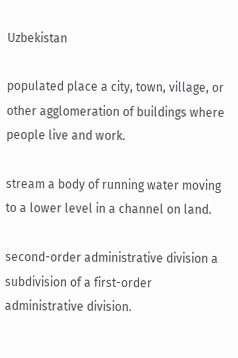Uzbekistan

populated place a city, town, village, or other agglomeration of buildings where people live and work.

stream a body of running water moving to a lower level in a channel on land.

second-order administrative division a subdivision of a first-order administrative division.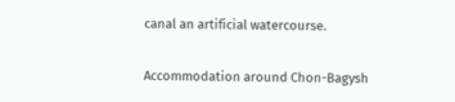canal an artificial watercourse.

Accommodation around Chon-Bagysh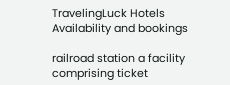TravelingLuck Hotels
Availability and bookings

railroad station a facility comprising ticket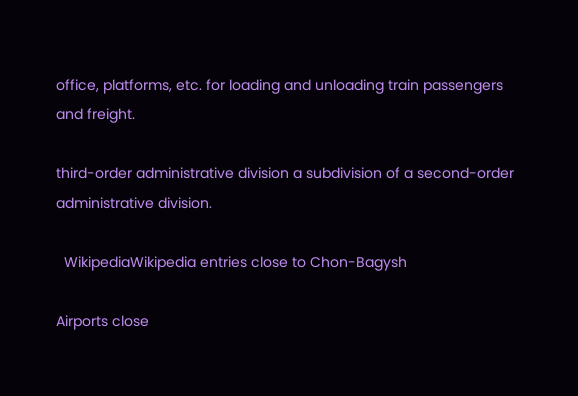office, platforms, etc. for loading and unloading train passengers and freight.

third-order administrative division a subdivision of a second-order administrative division.

  WikipediaWikipedia entries close to Chon-Bagysh

Airports close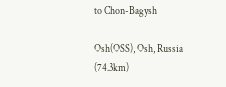to Chon-Bagysh

Osh(OSS), Osh, Russia (74.3km)